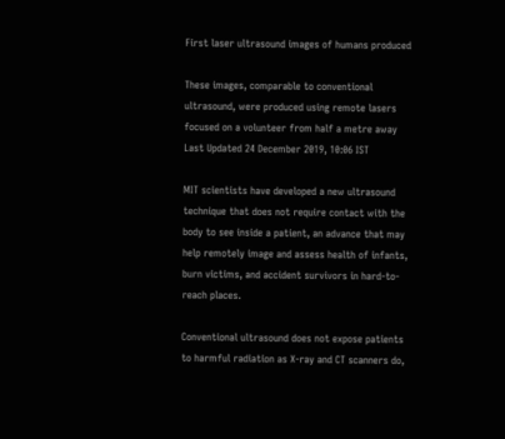First laser ultrasound images of humans produced

These images, comparable to conventional ultrasound, were produced using remote lasers focused on a volunteer from half a metre away
Last Updated 24 December 2019, 10:06 IST

MIT scientists have developed a new ultrasound technique that does not require contact with the body to see inside a patient, an advance that may help remotely image and assess health of infants, burn victims, and accident survivors in hard-to-reach places.

Conventional ultrasound does not expose patients to harmful radiation as X-ray and CT scanners do,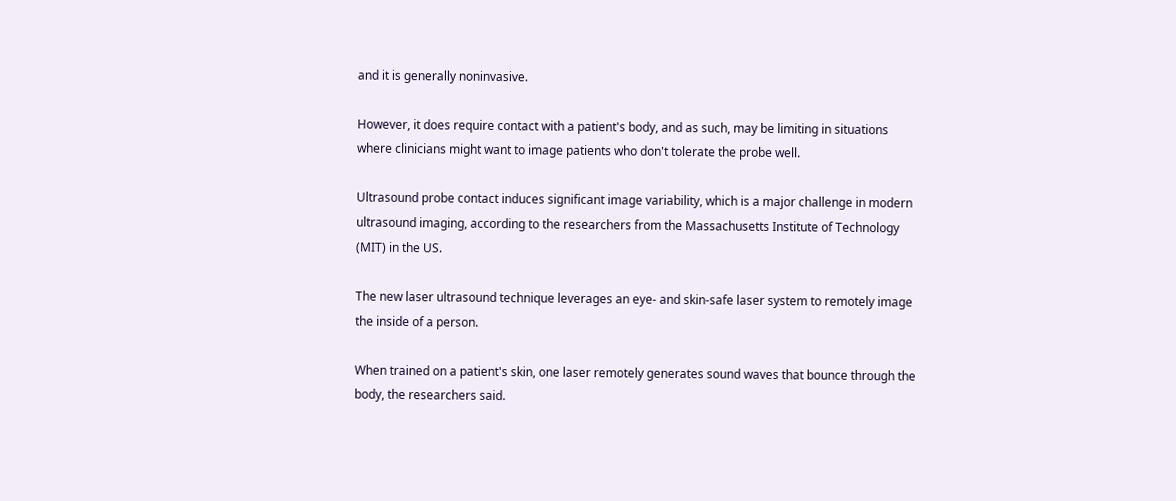and it is generally noninvasive.

However, it does require contact with a patient's body, and as such, may be limiting in situations where clinicians might want to image patients who don't tolerate the probe well.

Ultrasound probe contact induces significant image variability, which is a major challenge in modern ultrasound imaging, according to the researchers from the Massachusetts Institute of Technology (MIT) in the US.

The new laser ultrasound technique leverages an eye- and skin-safe laser system to remotely image the inside of a person.

When trained on a patient's skin, one laser remotely generates sound waves that bounce through the body, the researchers said.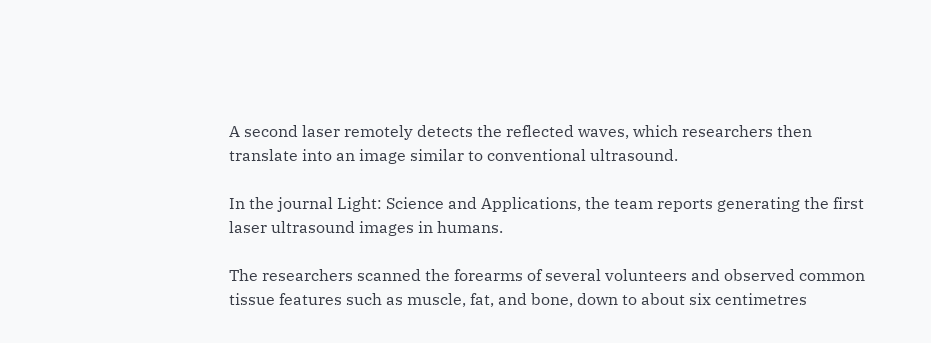A second laser remotely detects the reflected waves, which researchers then translate into an image similar to conventional ultrasound.

In the journal Light: Science and Applications, the team reports generating the first laser ultrasound images in humans.

The researchers scanned the forearms of several volunteers and observed common tissue features such as muscle, fat, and bone, down to about six centimetres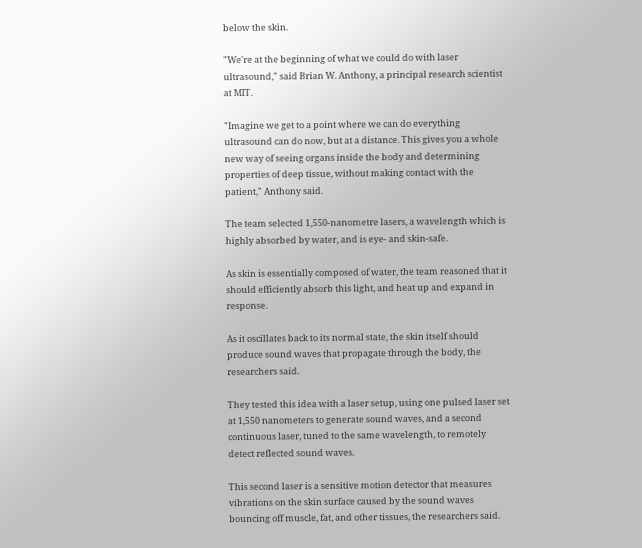below the skin.

"We're at the beginning of what we could do with laser ultrasound," said Brian W. Anthony, a principal research scientist at MIT.

"Imagine we get to a point where we can do everything ultrasound can do now, but at a distance. This gives you a whole new way of seeing organs inside the body and determining properties of deep tissue, without making contact with the patient," Anthony said.

The team selected 1,550-nanometre lasers, a wavelength which is highly absorbed by water, and is eye- and skin-safe.

As skin is essentially composed of water, the team reasoned that it should efficiently absorb this light, and heat up and expand in response.

As it oscillates back to its normal state, the skin itself should produce sound waves that propagate through the body, the researchers said.

They tested this idea with a laser setup, using one pulsed laser set at 1,550 nanometers to generate sound waves, and a second continuous laser, tuned to the same wavelength, to remotely detect reflected sound waves.

This second laser is a sensitive motion detector that measures vibrations on the skin surface caused by the sound waves bouncing off muscle, fat, and other tissues, the researchers said.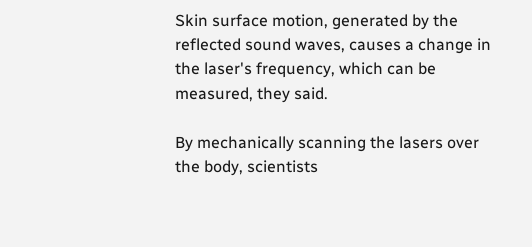Skin surface motion, generated by the reflected sound waves, causes a change in the laser's frequency, which can be measured, they said.

By mechanically scanning the lasers over the body, scientists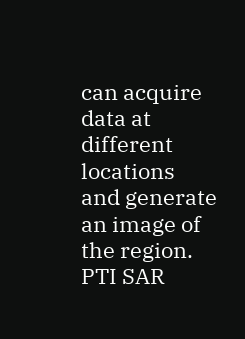can acquire data at different locations and generate an image of the region. PTI SAR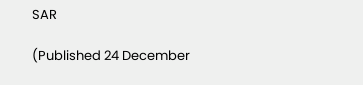SAR

(Published 24 December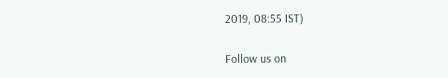2019, 08:55 IST)

Follow us on